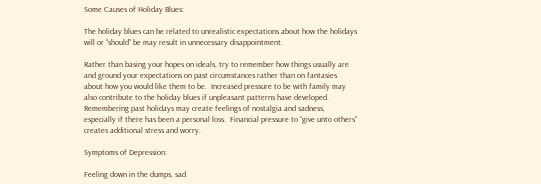Some Causes of Holiday Blues:

The holiday blues can be related to unrealistic expectations about how the holidays will or “should” be may result in unnecessary disappointment.

Rather than basing your hopes on ideals, try to remember how things usually are and ground your expectations on past circumstances rather than on fantasies about how you would like them to be.  Increased pressure to be with family may also contribute to the holiday blues if unpleasant patterns have developed.  Remembering past holidays may create feelings of nostalgia and sadness, especially if there has been a personal loss.  Financial pressure to “give unto others” creates additional stress and worry.

Symptoms of Depression:

Feeling down in the dumps, sad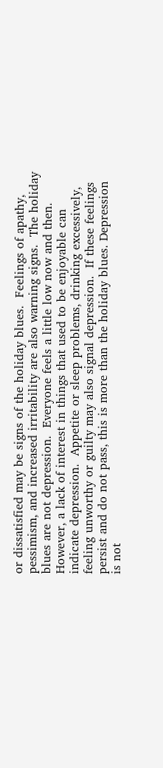or dissatisfied may be signs of the holiday blues.  Feelings of apathy, pessimism, and increased irritability are also warning signs.  The holiday blues are not depression.  Everyone feels a little low now and then.  However, a lack of interest in things that used to be enjoyable can indicate depression.  Appetite or sleep problems, drinking excessively, feeling unworthy or guilty may also signal depression.  If these feelings persist and do not pass, this is more than the holiday blues. Depression is not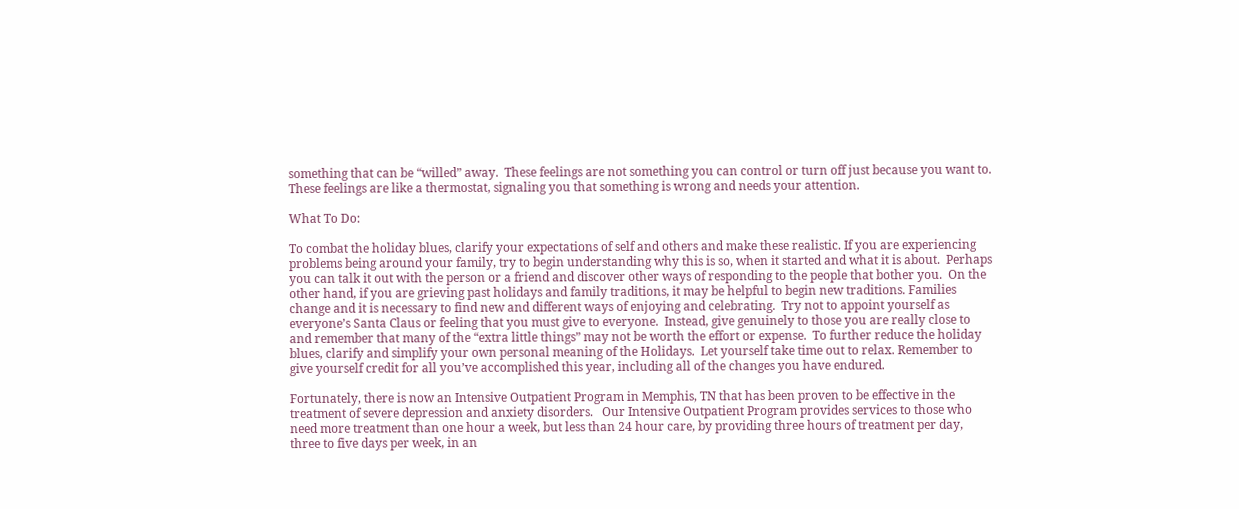something that can be “willed” away.  These feelings are not something you can control or turn off just because you want to.  These feelings are like a thermostat, signaling you that something is wrong and needs your attention.

What To Do:

To combat the holiday blues, clarify your expectations of self and others and make these realistic. If you are experiencing problems being around your family, try to begin understanding why this is so, when it started and what it is about.  Perhaps you can talk it out with the person or a friend and discover other ways of responding to the people that bother you.  On the other hand, if you are grieving past holidays and family traditions, it may be helpful to begin new traditions. Families change and it is necessary to find new and different ways of enjoying and celebrating.  Try not to appoint yourself as everyone’s Santa Claus or feeling that you must give to everyone.  Instead, give genuinely to those you are really close to and remember that many of the “extra little things” may not be worth the effort or expense.  To further reduce the holiday blues, clarify and simplify your own personal meaning of the Holidays.  Let yourself take time out to relax. Remember to give yourself credit for all you’ve accomplished this year, including all of the changes you have endured.

Fortunately, there is now an Intensive Outpatient Program in Memphis, TN that has been proven to be effective in the treatment of severe depression and anxiety disorders.   Our Intensive Outpatient Program provides services to those who need more treatment than one hour a week, but less than 24 hour care, by providing three hours of treatment per day, three to five days per week, in an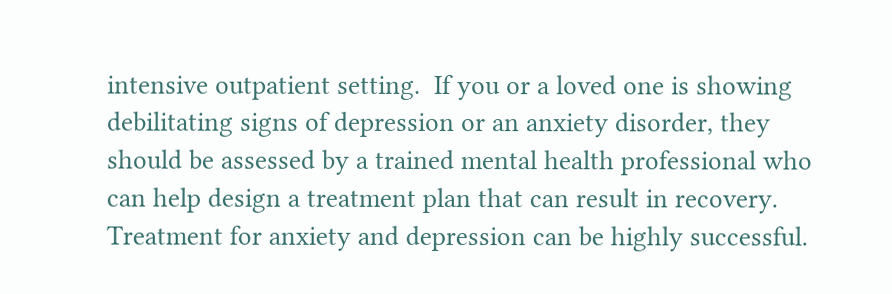intensive outpatient setting.  If you or a loved one is showing debilitating signs of depression or an anxiety disorder, they should be assessed by a trained mental health professional who can help design a treatment plan that can result in recovery.  Treatment for anxiety and depression can be highly successful.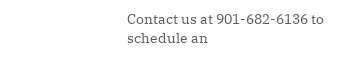Contact us at 901-682-6136 to schedule an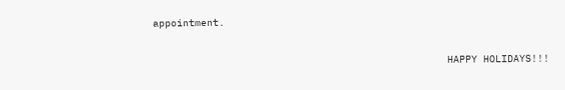appointment.

                                                 HAPPY HOLIDAYS!!!